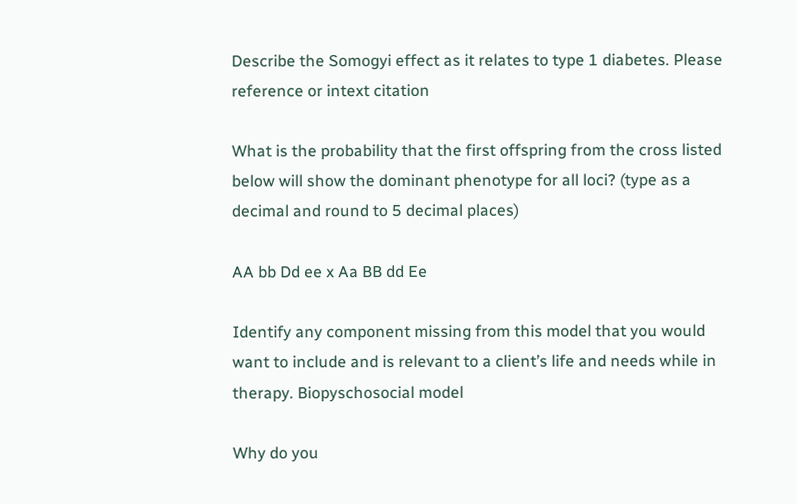Describe the Somogyi effect as it relates to type 1 diabetes. Please reference or intext citation

What is the probability that the first offspring from the cross listed below will show the dominant phenotype for all loci? (type as a decimal and round to 5 decimal places)

AA bb Dd ee x Aa BB dd Ee

Identify any component missing from this model that you would want to include and is relevant to a client’s life and needs while in therapy. Biopyschosocial model

Why do you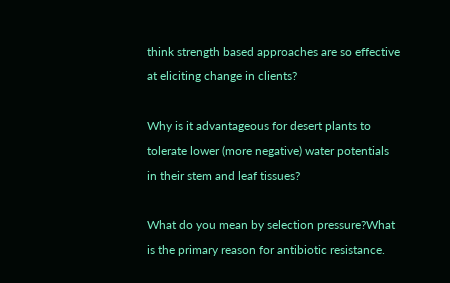think strength based approaches are so effective at eliciting change in clients?

Why is it advantageous for desert plants to tolerate lower (more negative) water potentials in their stem and leaf tissues?

What do you mean by selection pressure?What is the primary reason for antibiotic resistance.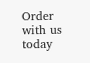Order with us today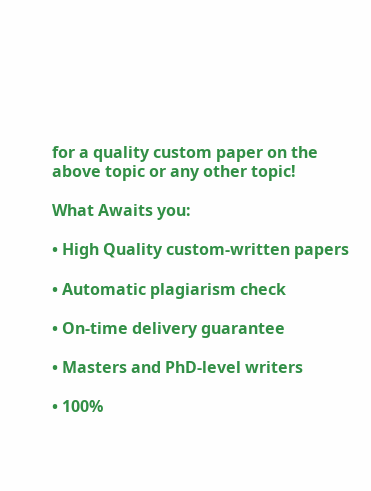for a quality custom paper on the above topic or any other topic!

What Awaits you:

• High Quality custom-written papers

• Automatic plagiarism check

• On-time delivery guarantee

• Masters and PhD-level writers

• 100%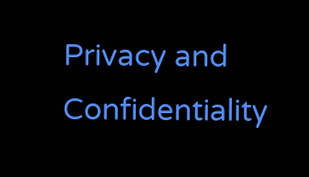Privacy and Confidentiality